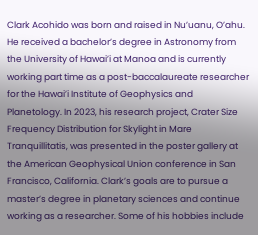Clark Acohido was born and raised in Nu’uanu, O’ahu. He received a bachelor’s degree in Astronomy from the University of Hawai’i at Manoa and is currently working part time as a post-baccalaureate researcher for the Hawai’i Institute of Geophysics and Planetology. In 2023, his research project, Crater Size Frequency Distribution for Skylight in Mare Tranquillitatis, was presented in the poster gallery at the American Geophysical Union conference in San Francisco, California. Clark’s goals are to pursue a master’s degree in planetary sciences and continue working as a researcher. Some of his hobbies include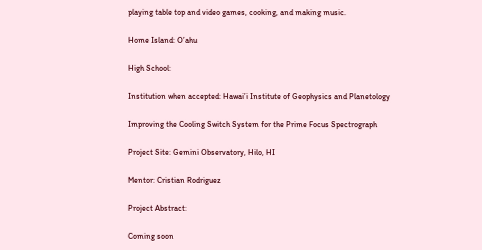playing table top and video games, cooking, and making music.

Home Island: O’ahu

High School:

Institution when accepted: Hawai’i Institute of Geophysics and Planetology

Improving the Cooling Switch System for the Prime Focus Spectrograph

Project Site: Gemini Observatory, Hilo, HI

Mentor: Cristian Rodriguez

Project Abstract:

Coming soon